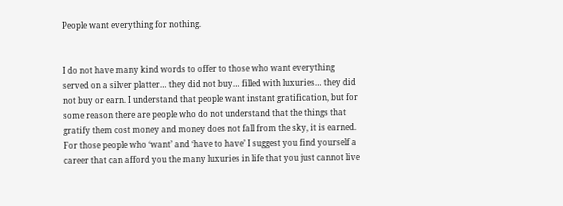People want everything for nothing.


I do not have many kind words to offer to those who want everything served on a silver platter… they did not buy… filled with luxuries… they did not buy or earn. I understand that people want instant gratification, but for some reason there are people who do not understand that the things that gratify them cost money and money does not fall from the sky, it is earned. For those people who ‘want’ and ‘have to have’ I suggest you find yourself a career that can afford you the many luxuries in life that you just cannot live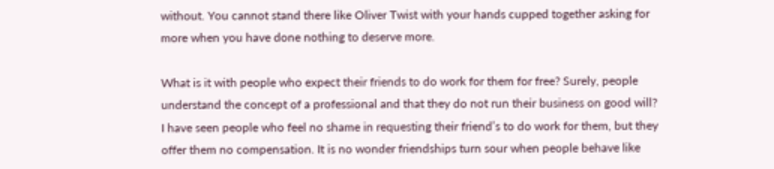without. You cannot stand there like Oliver Twist with your hands cupped together asking for more when you have done nothing to deserve more.

What is it with people who expect their friends to do work for them for free? Surely, people understand the concept of a professional and that they do not run their business on good will? I have seen people who feel no shame in requesting their friend’s to do work for them, but they offer them no compensation. It is no wonder friendships turn sour when people behave like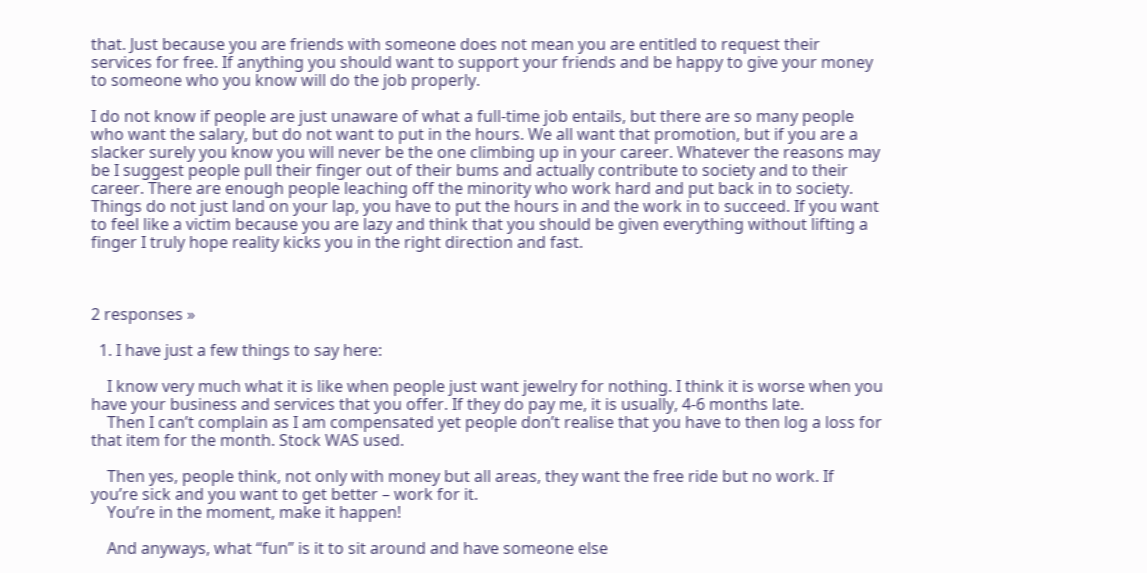that. Just because you are friends with someone does not mean you are entitled to request their services for free. If anything you should want to support your friends and be happy to give your money to someone who you know will do the job properly.

I do not know if people are just unaware of what a full-time job entails, but there are so many people who want the salary, but do not want to put in the hours. We all want that promotion, but if you are a slacker surely you know you will never be the one climbing up in your career. Whatever the reasons may be I suggest people pull their finger out of their bums and actually contribute to society and to their career. There are enough people leaching off the minority who work hard and put back in to society. Things do not just land on your lap, you have to put the hours in and the work in to succeed. If you want to feel like a victim because you are lazy and think that you should be given everything without lifting a finger I truly hope reality kicks you in the right direction and fast.



2 responses »

  1. I have just a few things to say here:

    I know very much what it is like when people just want jewelry for nothing. I think it is worse when you have your business and services that you offer. If they do pay me, it is usually, 4-6 months late.
    Then I can’t complain as I am compensated yet people don’t realise that you have to then log a loss for that item for the month. Stock WAS used.

    Then yes, people think, not only with money but all areas, they want the free ride but no work. If you’re sick and you want to get better – work for it.
    You’re in the moment, make it happen!

    And anyways, what “fun” is it to sit around and have someone else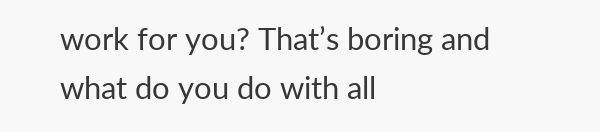work for you? That’s boring and what do you do with all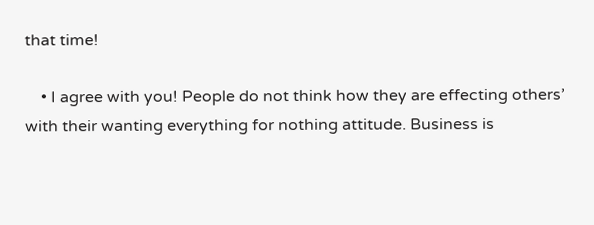that time!

    • I agree with you! People do not think how they are effecting others’ with their wanting everything for nothing attitude. Business is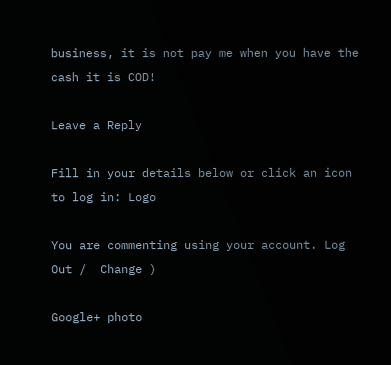business, it is not pay me when you have the cash it is COD!

Leave a Reply

Fill in your details below or click an icon to log in: Logo

You are commenting using your account. Log Out /  Change )

Google+ photo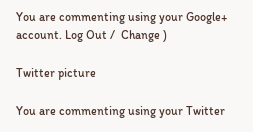You are commenting using your Google+ account. Log Out /  Change )

Twitter picture

You are commenting using your Twitter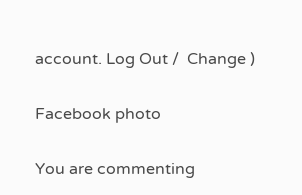account. Log Out /  Change )

Facebook photo

You are commenting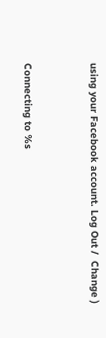using your Facebook account. Log Out /  Change )


Connecting to %s